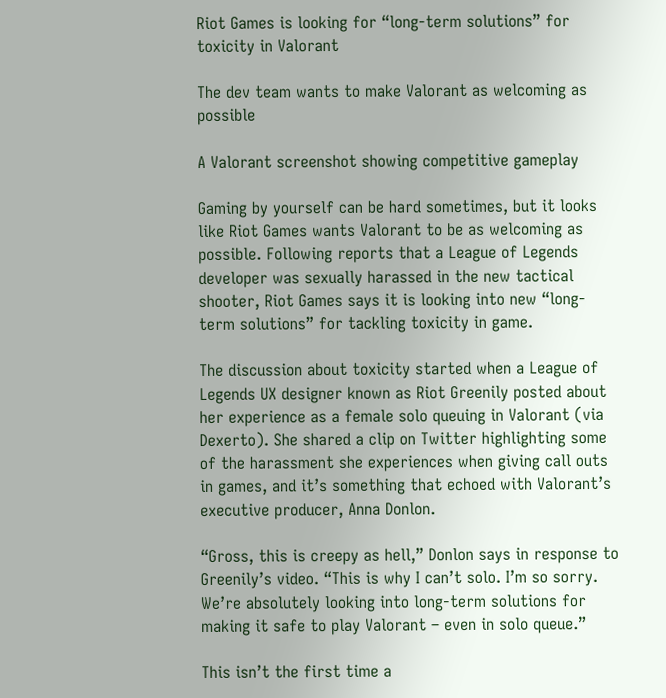Riot Games is looking for “long-term solutions” for toxicity in Valorant

The dev team wants to make Valorant as welcoming as possible

A Valorant screenshot showing competitive gameplay

Gaming by yourself can be hard sometimes, but it looks like Riot Games wants Valorant to be as welcoming as possible. Following reports that a League of Legends developer was sexually harassed in the new tactical shooter, Riot Games says it is looking into new “long-term solutions” for tackling toxicity in game.

The discussion about toxicity started when a League of Legends UX designer known as Riot Greenily posted about her experience as a female solo queuing in Valorant (via Dexerto). She shared a clip on Twitter highlighting some of the harassment she experiences when giving call outs in games, and it’s something that echoed with Valorant’s executive producer, Anna Donlon.

“Gross, this is creepy as hell,” Donlon says in response to Greenily’s video. “This is why I can’t solo. I’m so sorry. We’re absolutely looking into long-term solutions for making it safe to play Valorant – even in solo queue.”

This isn’t the first time a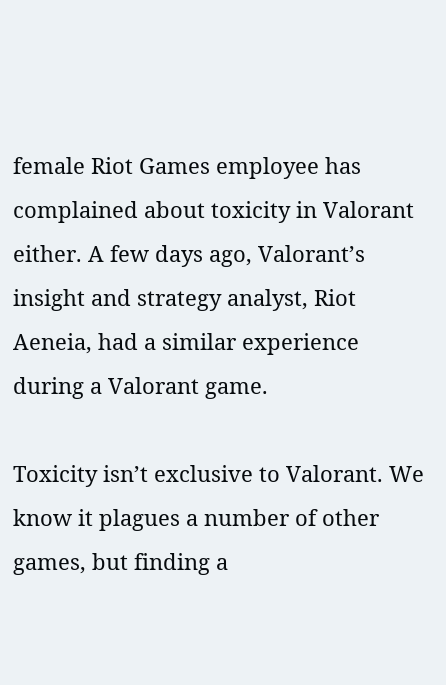female Riot Games employee has complained about toxicity in Valorant either. A few days ago, Valorant’s insight and strategy analyst, Riot Aeneia, had a similar experience during a Valorant game.

Toxicity isn’t exclusive to Valorant. We know it plagues a number of other games, but finding a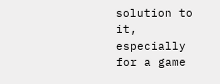solution to it, especially for a game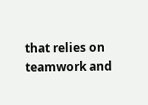that relies on teamwork and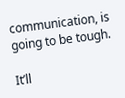communication, is going to be tough.

It’ll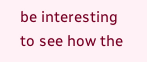be interesting to see how the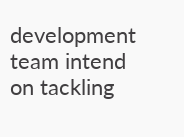development team intend on tackling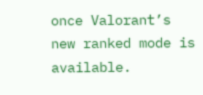once Valorant’s new ranked mode is available.